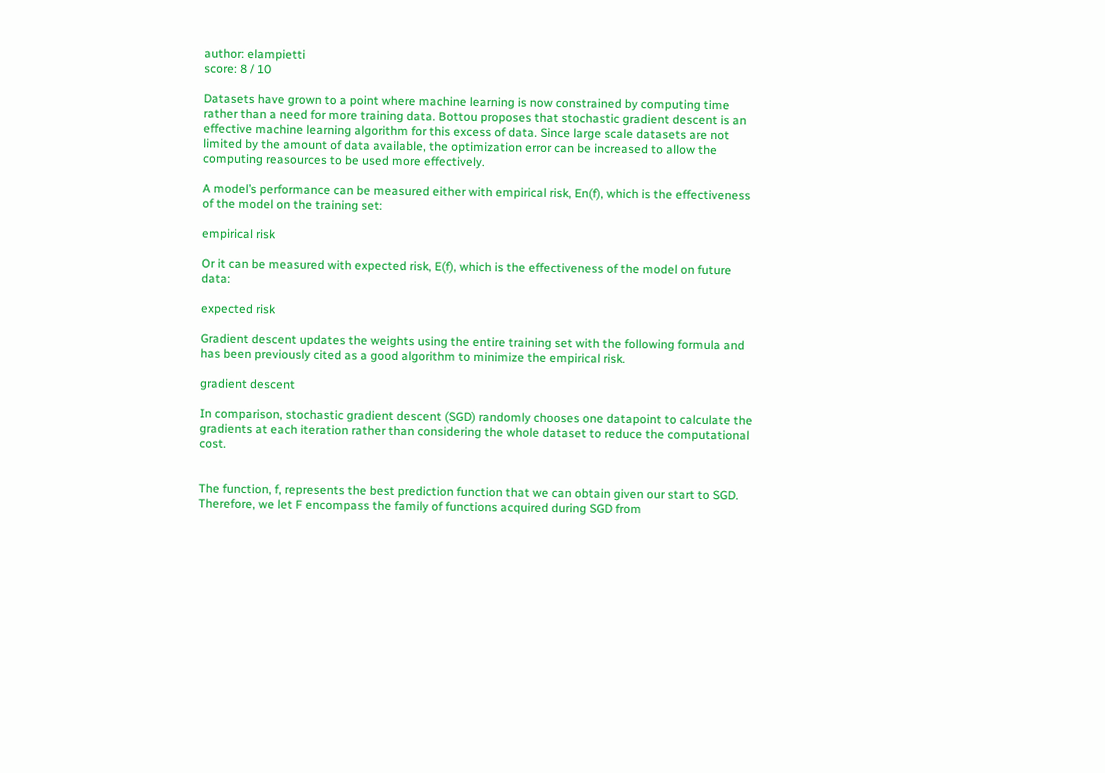author: elampietti
score: 8 / 10

Datasets have grown to a point where machine learning is now constrained by computing time rather than a need for more training data. Bottou proposes that stochastic gradient descent is an effective machine learning algorithm for this excess of data. Since large scale datasets are not limited by the amount of data available, the optimization error can be increased to allow the computing reasources to be used more effectively.

A model’s performance can be measured either with empirical risk, En(f), which is the effectiveness of the model on the training set:

empirical risk

Or it can be measured with expected risk, E(f), which is the effectiveness of the model on future data:

expected risk

Gradient descent updates the weights using the entire training set with the following formula and has been previously cited as a good algorithm to minimize the empirical risk.

gradient descent

In comparison, stochastic gradient descent (SGD) randomly chooses one datapoint to calculate the gradients at each iteration rather than considering the whole dataset to reduce the computational cost.


The function, f, represents the best prediction function that we can obtain given our start to SGD. Therefore, we let F encompass the family of functions acquired during SGD from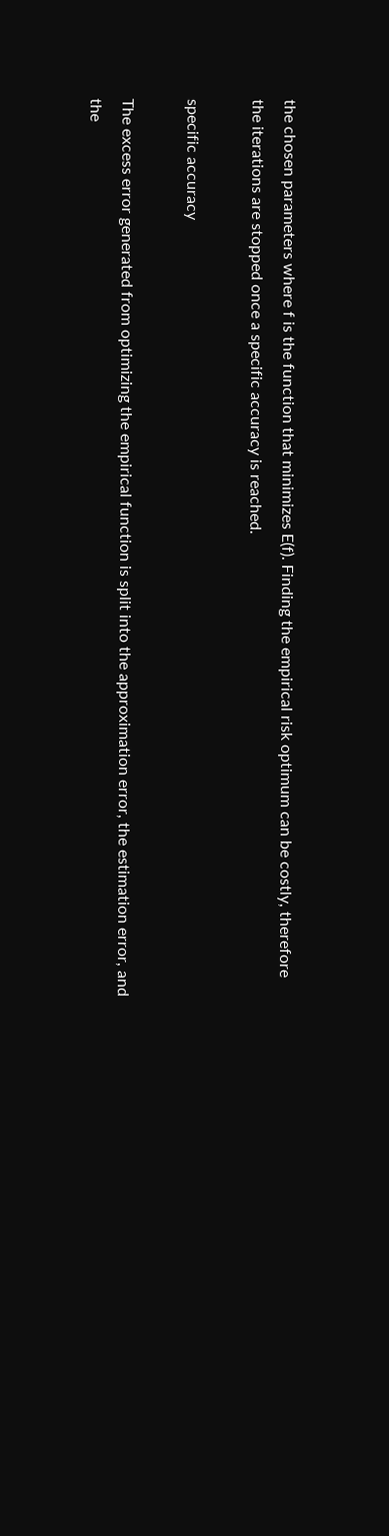the chosen parameters where f is the function that minimizes E(f). Finding the empirical risk optimum can be costly, therefore the iterations are stopped once a specific accuracy is reached.

specific accuracy

The excess error generated from optimizing the empirical function is split into the approximation error, the estimation error, and the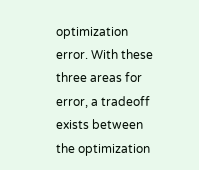optimization error. With these three areas for error, a tradeoff exists between the optimization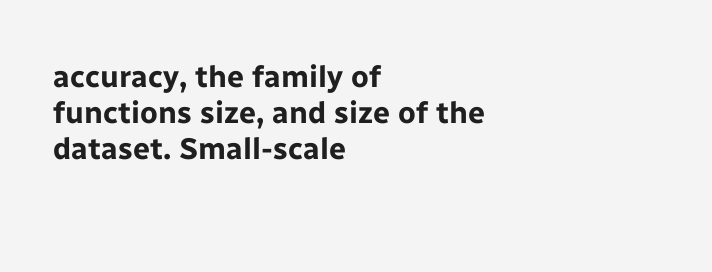accuracy, the family of functions size, and size of the dataset. Small-scale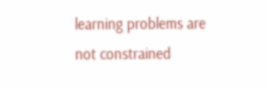learning problems are not constrained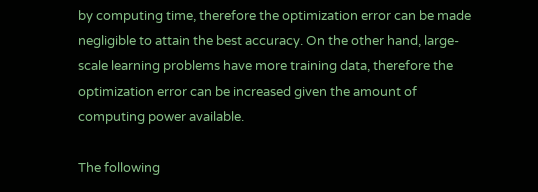by computing time, therefore the optimization error can be made negligible to attain the best accuracy. On the other hand, large-scale learning problems have more training data, therefore the optimization error can be increased given the amount of computing power available.

The following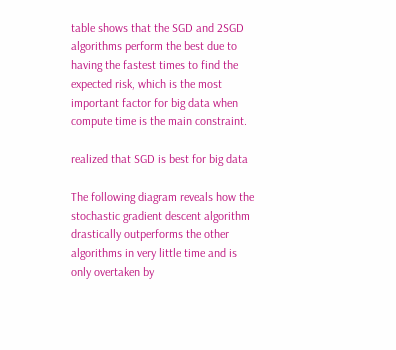table shows that the SGD and 2SGD algorithms perform the best due to having the fastest times to find the expected risk, which is the most important factor for big data when compute time is the main constraint.

realized that SGD is best for big data

The following diagram reveals how the stochastic gradient descent algorithm drastically outperforms the other algorithms in very little time and is only overtaken by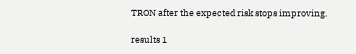TRON after the expected risk stops improving.

results 1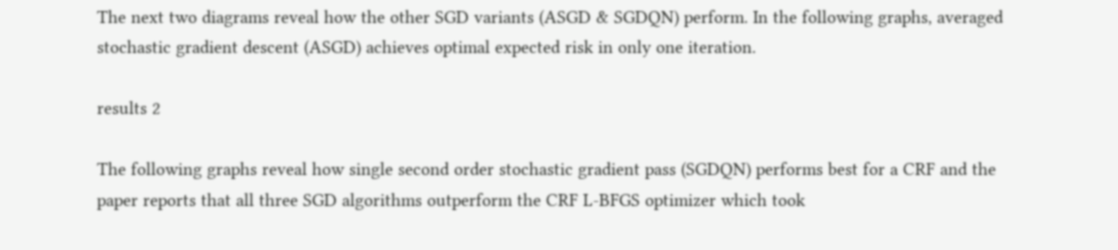The next two diagrams reveal how the other SGD variants (ASGD & SGDQN) perform. In the following graphs, averaged stochastic gradient descent (ASGD) achieves optimal expected risk in only one iteration.

results 2

The following graphs reveal how single second order stochastic gradient pass (SGDQN) performs best for a CRF and the paper reports that all three SGD algorithms outperform the CRF L-BFGS optimizer which took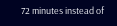72 minutes instead of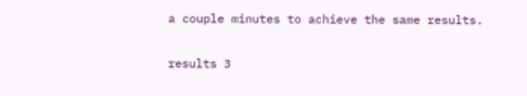a couple minutes to achieve the same results.

results 3